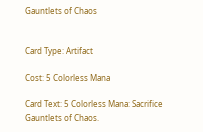Gauntlets of Chaos


Card Type: Artifact

Cost: 5 Colorless Mana

Card Text: 5 Colorless Mana: Sacrifice Gauntlets of Chaos.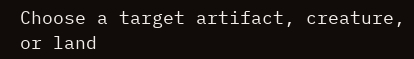Choose a target artifact, creature, or land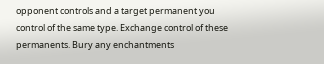opponent controls and a target permanent you control of the same type. Exchange control of these permanents. Bury any enchantments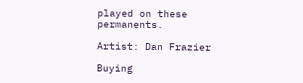played on these permanents.

Artist: Dan Frazier

Buying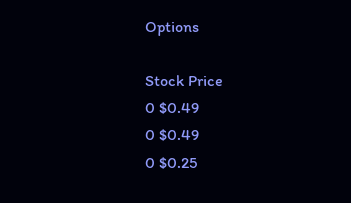Options

Stock Price
0 $0.49
0 $0.49
0 $0.25